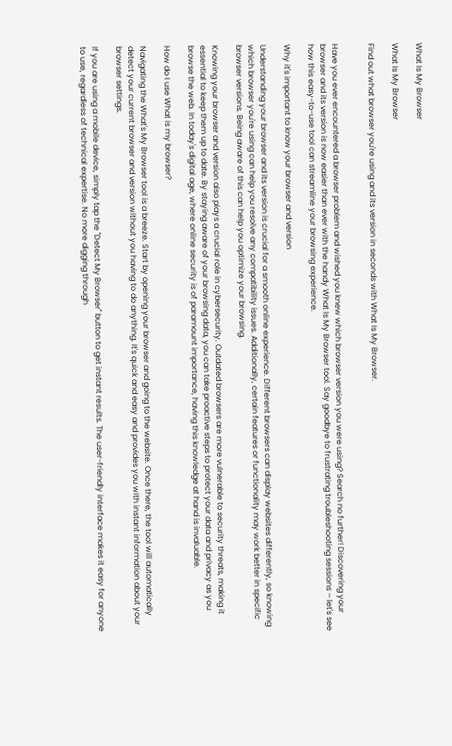What Is My Browser

What Is My Browser

Find out what browser you're using and its version in seconds with What Is My Browser.


Have you ever encountered a browser problem and wished you knew which browser version you were using? Search no further! Discovering your browser and its version is now easier than ever with the handy What Is My Browser tool. Say goodbye to frustrating troubleshooting sessions – let's see how this easy-to-use tool can streamline your browsing experience.

Why it's important to know your browser and version

Understanding your browser and its version is crucial for a smooth online experience. Different browsers can display websites differently, so knowing which browser you're using can help you resolve any compatibility issues. Additionally, certain features or functionality may work better in specific browser versions. Being aware of this can help you optimize your browsing.

Knowing your browser and version also plays a crucial role in cybersecurity. Outdated browsers are more vulnerable to security threats, making it essential to keep them up to date. By staying aware of your browsing data, you can take proactive steps to protect your data and privacy as you browse the web. In today's digital age, where online security is of paramount importance, having this knowledge at hand is invaluable.

How do I use What is my browser?

Navigating the What's My Browser tool is a breeze. Start by opening your browser and going to the website. Once there, the tool will automatically detect your current browser and version without you having to do anything. It's quick and easy and provides you with instant information about your browser settings.

If you are using a mobile device, simply tap the "Detect My Browser" button to get instant results. The user-friendly interface makes it easy for anyone to use, regardless of technical expertise. No more digging through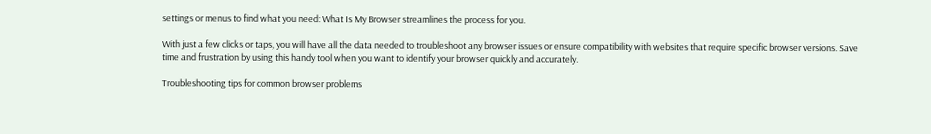settings or menus to find what you need: What Is My Browser streamlines the process for you.

With just a few clicks or taps, you will have all the data needed to troubleshoot any browser issues or ensure compatibility with websites that require specific browser versions. Save time and frustration by using this handy tool when you want to identify your browser quickly and accurately.

Troubleshooting tips for common browser problems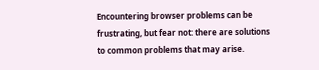Encountering browser problems can be frustrating, but fear not: there are solutions to common problems that may arise.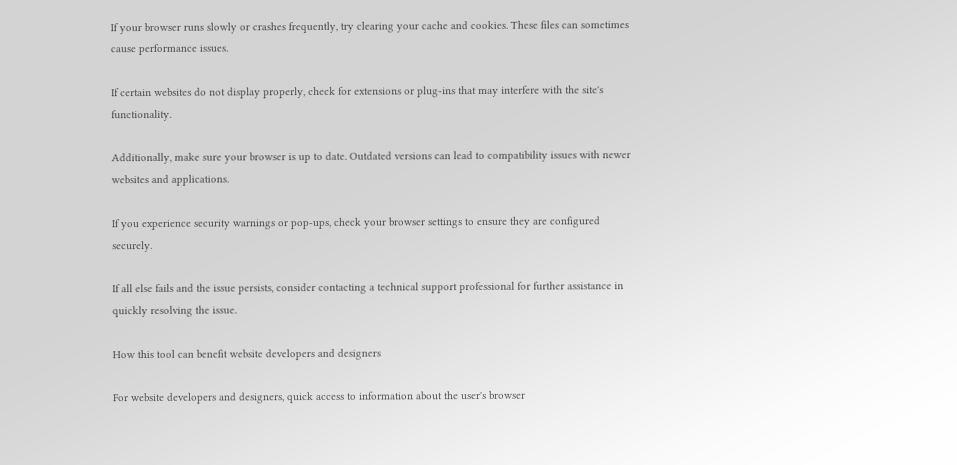If your browser runs slowly or crashes frequently, try clearing your cache and cookies. These files can sometimes cause performance issues.

If certain websites do not display properly, check for extensions or plug-ins that may interfere with the site's functionality.

Additionally, make sure your browser is up to date. Outdated versions can lead to compatibility issues with newer websites and applications.

If you experience security warnings or pop-ups, check your browser settings to ensure they are configured securely.

If all else fails and the issue persists, consider contacting a technical support professional for further assistance in quickly resolving the issue.

How this tool can benefit website developers and designers

For website developers and designers, quick access to information about the user's browser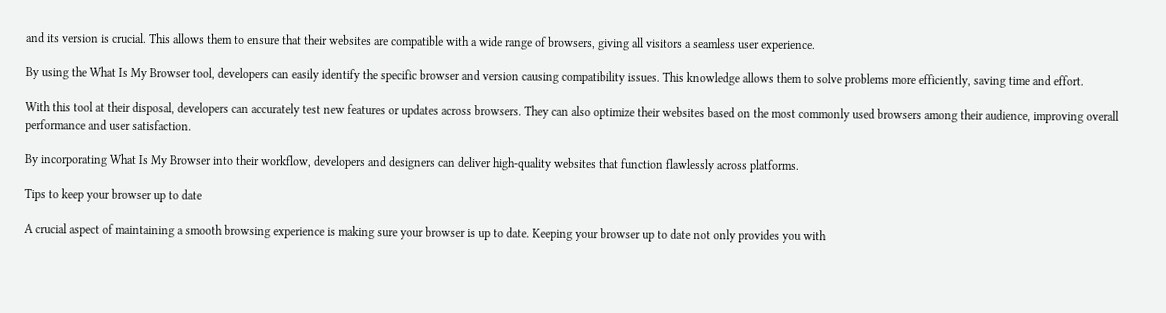and its version is crucial. This allows them to ensure that their websites are compatible with a wide range of browsers, giving all visitors a seamless user experience.

By using the What Is My Browser tool, developers can easily identify the specific browser and version causing compatibility issues. This knowledge allows them to solve problems more efficiently, saving time and effort.

With this tool at their disposal, developers can accurately test new features or updates across browsers. They can also optimize their websites based on the most commonly used browsers among their audience, improving overall performance and user satisfaction.

By incorporating What Is My Browser into their workflow, developers and designers can deliver high-quality websites that function flawlessly across platforms.

Tips to keep your browser up to date

A crucial aspect of maintaining a smooth browsing experience is making sure your browser is up to date. Keeping your browser up to date not only provides you with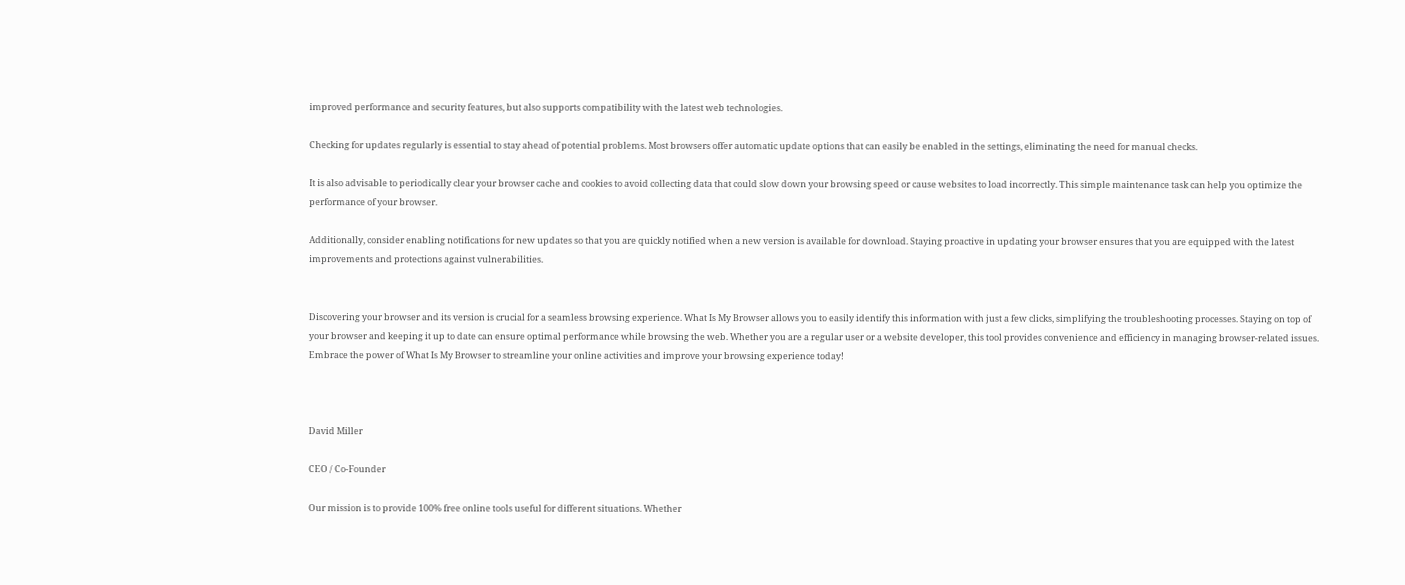improved performance and security features, but also supports compatibility with the latest web technologies.

Checking for updates regularly is essential to stay ahead of potential problems. Most browsers offer automatic update options that can easily be enabled in the settings, eliminating the need for manual checks.

It is also advisable to periodically clear your browser cache and cookies to avoid collecting data that could slow down your browsing speed or cause websites to load incorrectly. This simple maintenance task can help you optimize the performance of your browser.

Additionally, consider enabling notifications for new updates so that you are quickly notified when a new version is available for download. Staying proactive in updating your browser ensures that you are equipped with the latest improvements and protections against vulnerabilities.


Discovering your browser and its version is crucial for a seamless browsing experience. What Is My Browser allows you to easily identify this information with just a few clicks, simplifying the troubleshooting processes. Staying on top of your browser and keeping it up to date can ensure optimal performance while browsing the web. Whether you are a regular user or a website developer, this tool provides convenience and efficiency in managing browser-related issues. Embrace the power of What Is My Browser to streamline your online activities and improve your browsing experience today!



David Miller

CEO / Co-Founder

Our mission is to provide 100% free online tools useful for different situations. Whether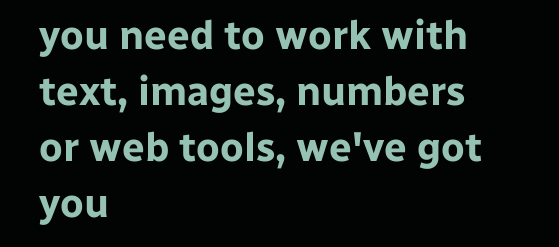you need to work with text, images, numbers or web tools, we've got you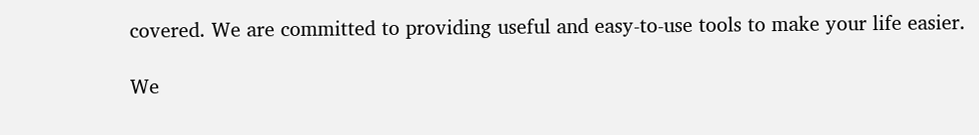covered. We are committed to providing useful and easy-to-use tools to make your life easier.

We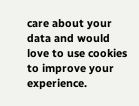care about your data and would love to use cookies to improve your experience.